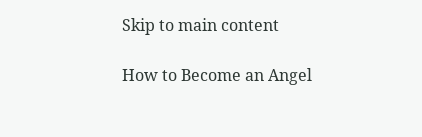Skip to main content

How to Become an Angel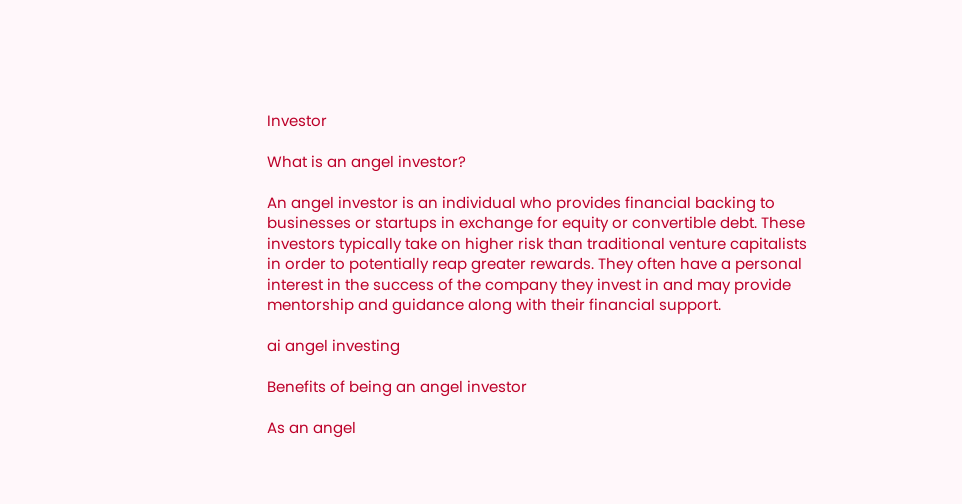Investor

What is an angel investor?

An angel investor is an individual who provides financial backing to businesses or startups in exchange for equity or convertible debt. These investors typically take on higher risk than traditional venture capitalists in order to potentially reap greater rewards. They often have a personal interest in the success of the company they invest in and may provide mentorship and guidance along with their financial support.

ai angel investing

Benefits of being an angel investor

As an angel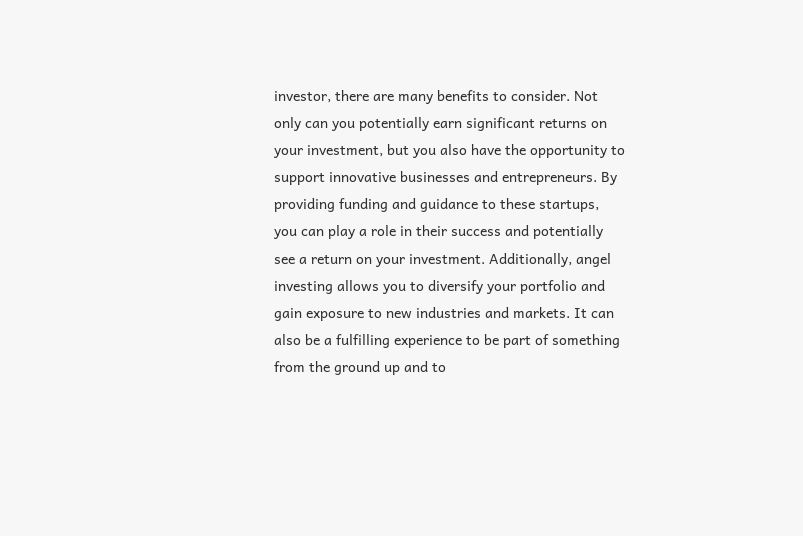investor, there are many benefits to consider. Not only can you potentially earn significant returns on your investment, but you also have the opportunity to support innovative businesses and entrepreneurs. By providing funding and guidance to these startups, you can play a role in their success and potentially see a return on your investment. Additionally, angel investing allows you to diversify your portfolio and gain exposure to new industries and markets. It can also be a fulfilling experience to be part of something from the ground up and to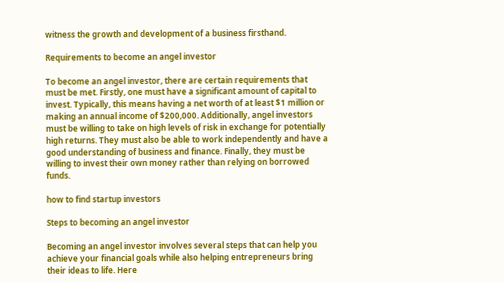witness the growth and development of a business firsthand.

Requirements to become an angel investor

To become an angel investor, there are certain requirements that must be met. Firstly, one must have a significant amount of capital to invest. Typically, this means having a net worth of at least $1 million or making an annual income of $200,000. Additionally, angel investors must be willing to take on high levels of risk in exchange for potentially high returns. They must also be able to work independently and have a good understanding of business and finance. Finally, they must be willing to invest their own money rather than relying on borrowed funds.

how to find startup investors

Steps to becoming an angel investor

Becoming an angel investor involves several steps that can help you achieve your financial goals while also helping entrepreneurs bring their ideas to life. Here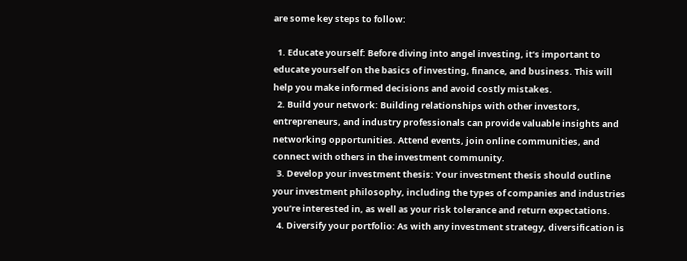are some key steps to follow:

  1. Educate yourself: Before diving into angel investing, it’s important to educate yourself on the basics of investing, finance, and business. This will help you make informed decisions and avoid costly mistakes.
  2. Build your network: Building relationships with other investors, entrepreneurs, and industry professionals can provide valuable insights and networking opportunities. Attend events, join online communities, and connect with others in the investment community.
  3. Develop your investment thesis: Your investment thesis should outline your investment philosophy, including the types of companies and industries you’re interested in, as well as your risk tolerance and return expectations.
  4. Diversify your portfolio: As with any investment strategy, diversification is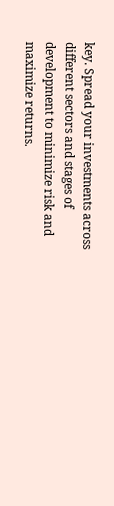key. Spread your investments across different sectors and stages of development to minimize risk and maximize returns.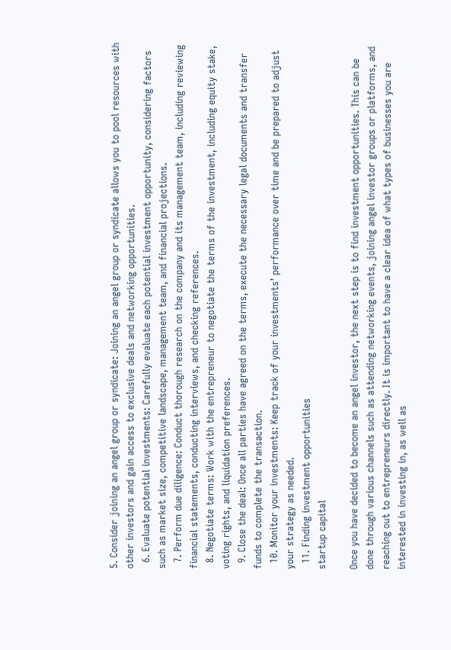5. Consider joining an angel group or syndicate: Joining an angel group or syndicate allows you to pool resources with other investors and gain access to exclusive deals and networking opportunities.
  6. Evaluate potential investments: Carefully evaluate each potential investment opportunity, considering factors such as market size, competitive landscape, management team, and financial projections.
  7. Perform due diligence: Conduct thorough research on the company and its management team, including reviewing financial statements, conducting interviews, and checking references.
  8. Negotiate terms: Work with the entrepreneur to negotiate the terms of the investment, including equity stake, voting rights, and liquidation preferences.
  9. Close the deal: Once all parties have agreed on the terms, execute the necessary legal documents and transfer funds to complete the transaction.
  10. Monitor your investments: Keep track of your investments’ performance over time and be prepared to adjust your strategy as needed.
  11. Finding investment opportunities
startup capital

Once you have decided to become an angel investor, the next step is to find investment opportunities. This can be done through various channels such as attending networking events, joining angel investor groups or platforms, and reaching out to entrepreneurs directly. It is important to have a clear idea of what types of businesses you are interested in investing in, as well as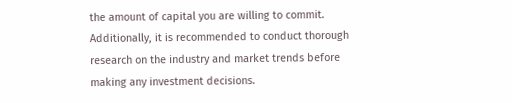the amount of capital you are willing to commit. Additionally, it is recommended to conduct thorough research on the industry and market trends before making any investment decisions.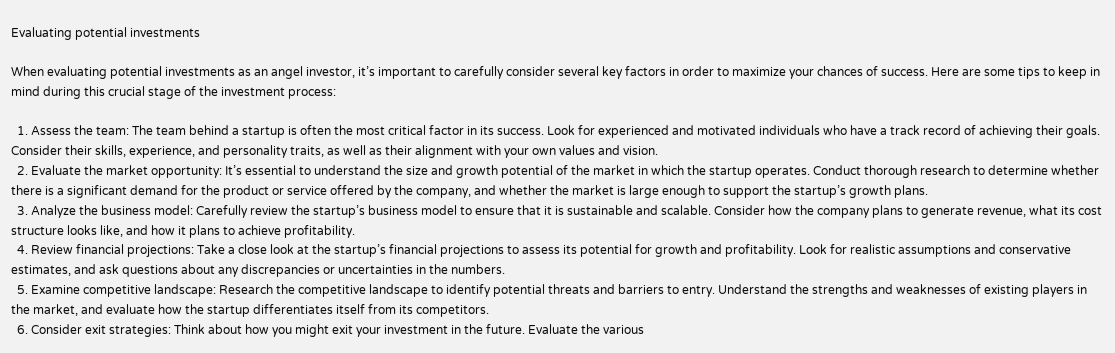Evaluating potential investments

When evaluating potential investments as an angel investor, it’s important to carefully consider several key factors in order to maximize your chances of success. Here are some tips to keep in mind during this crucial stage of the investment process:

  1. Assess the team: The team behind a startup is often the most critical factor in its success. Look for experienced and motivated individuals who have a track record of achieving their goals. Consider their skills, experience, and personality traits, as well as their alignment with your own values and vision.
  2. Evaluate the market opportunity: It’s essential to understand the size and growth potential of the market in which the startup operates. Conduct thorough research to determine whether there is a significant demand for the product or service offered by the company, and whether the market is large enough to support the startup’s growth plans.
  3. Analyze the business model: Carefully review the startup’s business model to ensure that it is sustainable and scalable. Consider how the company plans to generate revenue, what its cost structure looks like, and how it plans to achieve profitability.
  4. Review financial projections: Take a close look at the startup’s financial projections to assess its potential for growth and profitability. Look for realistic assumptions and conservative estimates, and ask questions about any discrepancies or uncertainties in the numbers.
  5. Examine competitive landscape: Research the competitive landscape to identify potential threats and barriers to entry. Understand the strengths and weaknesses of existing players in the market, and evaluate how the startup differentiates itself from its competitors.
  6. Consider exit strategies: Think about how you might exit your investment in the future. Evaluate the various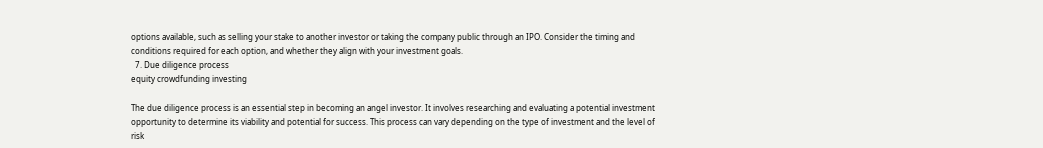options available, such as selling your stake to another investor or taking the company public through an IPO. Consider the timing and conditions required for each option, and whether they align with your investment goals.
  7. Due diligence process
equity crowdfunding investing

The due diligence process is an essential step in becoming an angel investor. It involves researching and evaluating a potential investment opportunity to determine its viability and potential for success. This process can vary depending on the type of investment and the level of risk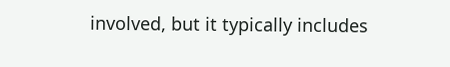involved, but it typically includes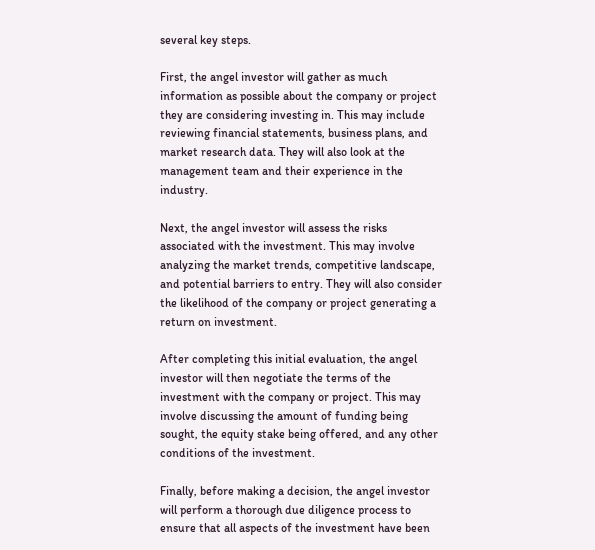several key steps.

First, the angel investor will gather as much information as possible about the company or project they are considering investing in. This may include reviewing financial statements, business plans, and market research data. They will also look at the management team and their experience in the industry.

Next, the angel investor will assess the risks associated with the investment. This may involve analyzing the market trends, competitive landscape, and potential barriers to entry. They will also consider the likelihood of the company or project generating a return on investment.

After completing this initial evaluation, the angel investor will then negotiate the terms of the investment with the company or project. This may involve discussing the amount of funding being sought, the equity stake being offered, and any other conditions of the investment.

Finally, before making a decision, the angel investor will perform a thorough due diligence process to ensure that all aspects of the investment have been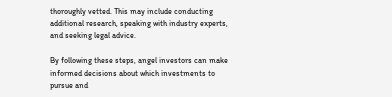thoroughly vetted. This may include conducting additional research, speaking with industry experts, and seeking legal advice.

By following these steps, angel investors can make informed decisions about which investments to pursue and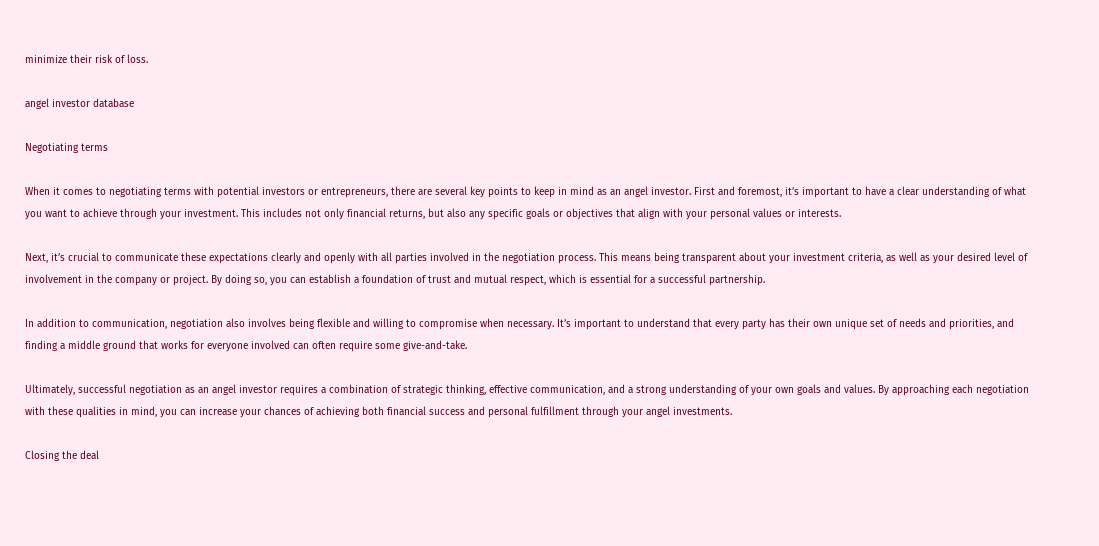minimize their risk of loss.

angel investor database

Negotiating terms

When it comes to negotiating terms with potential investors or entrepreneurs, there are several key points to keep in mind as an angel investor. First and foremost, it’s important to have a clear understanding of what you want to achieve through your investment. This includes not only financial returns, but also any specific goals or objectives that align with your personal values or interests.

Next, it’s crucial to communicate these expectations clearly and openly with all parties involved in the negotiation process. This means being transparent about your investment criteria, as well as your desired level of involvement in the company or project. By doing so, you can establish a foundation of trust and mutual respect, which is essential for a successful partnership.

In addition to communication, negotiation also involves being flexible and willing to compromise when necessary. It’s important to understand that every party has their own unique set of needs and priorities, and finding a middle ground that works for everyone involved can often require some give-and-take.

Ultimately, successful negotiation as an angel investor requires a combination of strategic thinking, effective communication, and a strong understanding of your own goals and values. By approaching each negotiation with these qualities in mind, you can increase your chances of achieving both financial success and personal fulfillment through your angel investments.

Closing the deal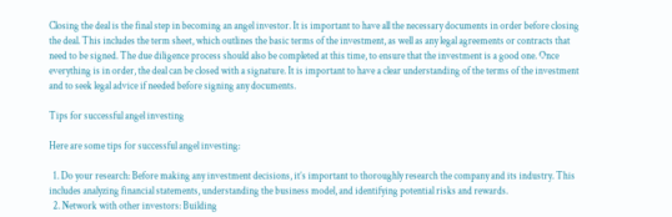Closing the deal is the final step in becoming an angel investor. It is important to have all the necessary documents in order before closing the deal. This includes the term sheet, which outlines the basic terms of the investment, as well as any legal agreements or contracts that need to be signed. The due diligence process should also be completed at this time, to ensure that the investment is a good one. Once everything is in order, the deal can be closed with a signature. It is important to have a clear understanding of the terms of the investment and to seek legal advice if needed before signing any documents.

Tips for successful angel investing

Here are some tips for successful angel investing:

  1. Do your research: Before making any investment decisions, it’s important to thoroughly research the company and its industry. This includes analyzing financial statements, understanding the business model, and identifying potential risks and rewards.
  2. Network with other investors: Building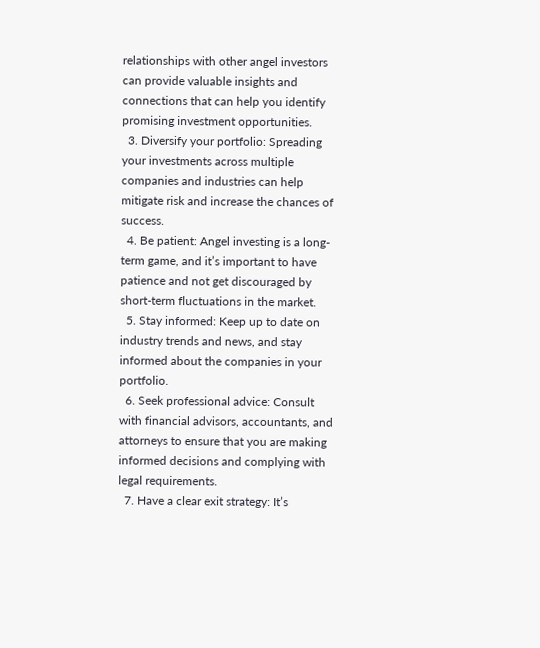relationships with other angel investors can provide valuable insights and connections that can help you identify promising investment opportunities.
  3. Diversify your portfolio: Spreading your investments across multiple companies and industries can help mitigate risk and increase the chances of success.
  4. Be patient: Angel investing is a long-term game, and it’s important to have patience and not get discouraged by short-term fluctuations in the market.
  5. Stay informed: Keep up to date on industry trends and news, and stay informed about the companies in your portfolio.
  6. Seek professional advice: Consult with financial advisors, accountants, and attorneys to ensure that you are making informed decisions and complying with legal requirements.
  7. Have a clear exit strategy: It’s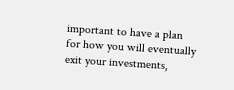important to have a plan for how you will eventually exit your investments,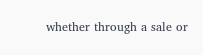whether through a sale or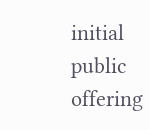initial public offering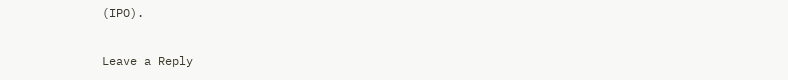(IPO).

Leave a Reply